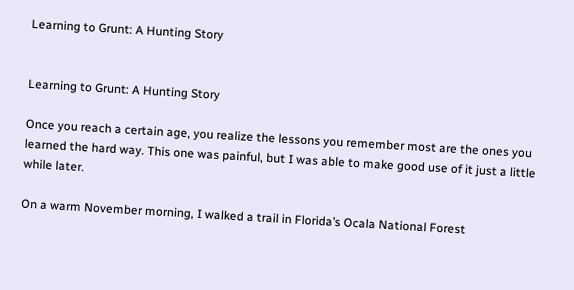Learning to Grunt: A Hunting Story


Learning to Grunt: A Hunting Story

Once you reach a certain age, you realize the lessons you remember most are the ones you learned the hard way. This one was painful, but I was able to make good use of it just a little while later.

On a warm November morning, I walked a trail in Florida’s Ocala National Forest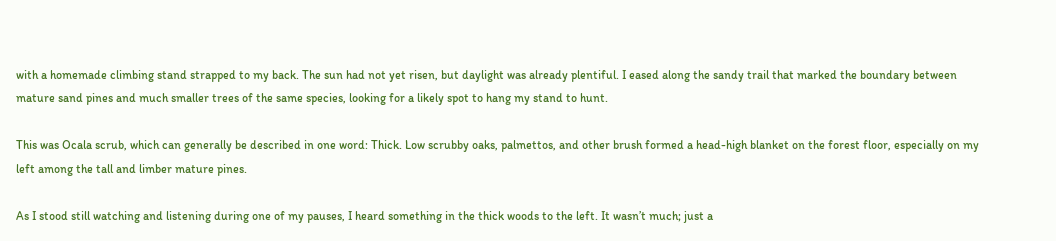with a homemade climbing stand strapped to my back. The sun had not yet risen, but daylight was already plentiful. I eased along the sandy trail that marked the boundary between mature sand pines and much smaller trees of the same species, looking for a likely spot to hang my stand to hunt.

This was Ocala scrub, which can generally be described in one word: Thick. Low scrubby oaks, palmettos, and other brush formed a head-high blanket on the forest floor, especially on my left among the tall and limber mature pines.

As I stood still watching and listening during one of my pauses, I heard something in the thick woods to the left. It wasn’t much; just a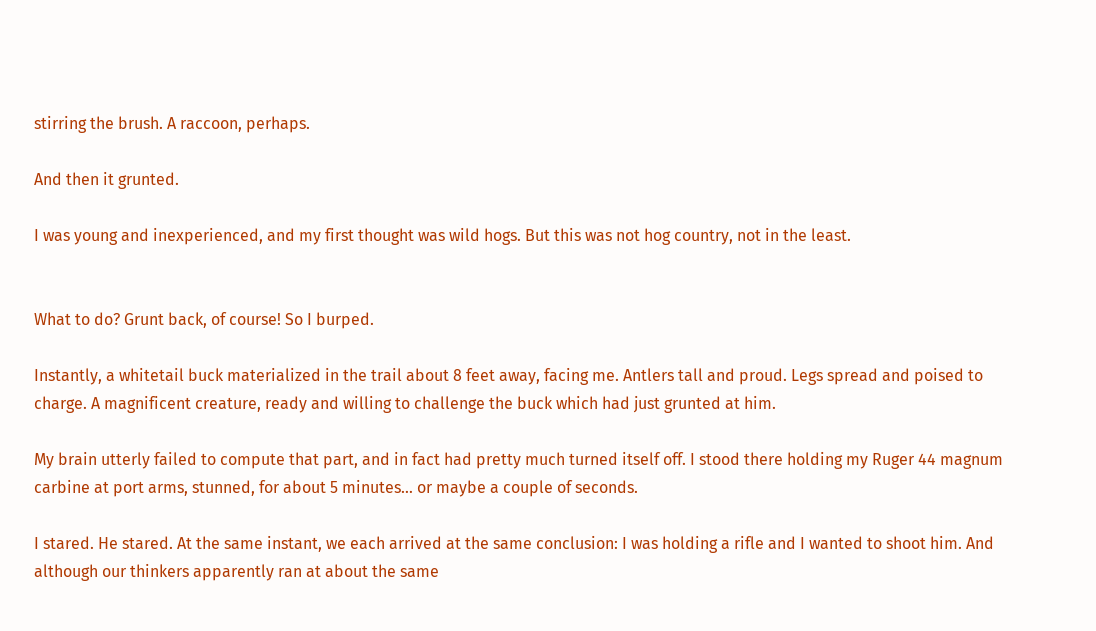stirring the brush. A raccoon, perhaps.

And then it grunted.

I was young and inexperienced, and my first thought was wild hogs. But this was not hog country, not in the least.


What to do? Grunt back, of course! So I burped.

Instantly, a whitetail buck materialized in the trail about 8 feet away, facing me. Antlers tall and proud. Legs spread and poised to charge. A magnificent creature, ready and willing to challenge the buck which had just grunted at him.

My brain utterly failed to compute that part, and in fact had pretty much turned itself off. I stood there holding my Ruger 44 magnum carbine at port arms, stunned, for about 5 minutes… or maybe a couple of seconds.

I stared. He stared. At the same instant, we each arrived at the same conclusion: I was holding a rifle and I wanted to shoot him. And although our thinkers apparently ran at about the same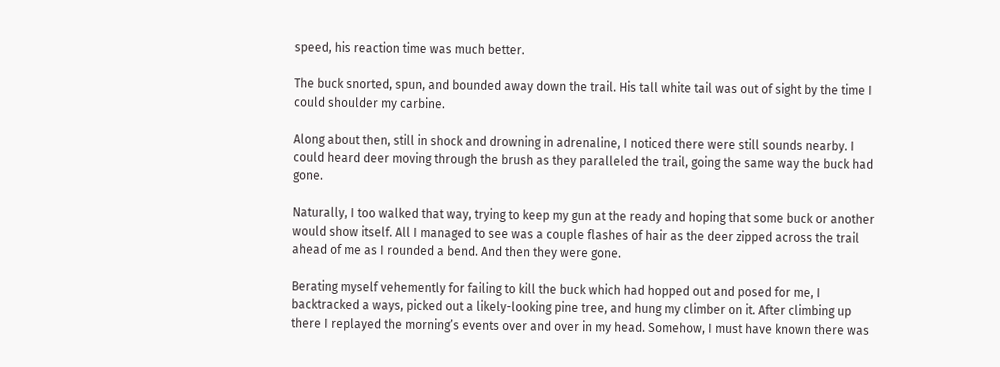speed, his reaction time was much better.

The buck snorted, spun, and bounded away down the trail. His tall white tail was out of sight by the time I could shoulder my carbine.

Along about then, still in shock and drowning in adrenaline, I noticed there were still sounds nearby. I could heard deer moving through the brush as they paralleled the trail, going the same way the buck had gone.

Naturally, I too walked that way, trying to keep my gun at the ready and hoping that some buck or another would show itself. All I managed to see was a couple flashes of hair as the deer zipped across the trail ahead of me as I rounded a bend. And then they were gone.

Berating myself vehemently for failing to kill the buck which had hopped out and posed for me, I backtracked a ways, picked out a likely-looking pine tree, and hung my climber on it. After climbing up there I replayed the morning’s events over and over in my head. Somehow, I must have known there was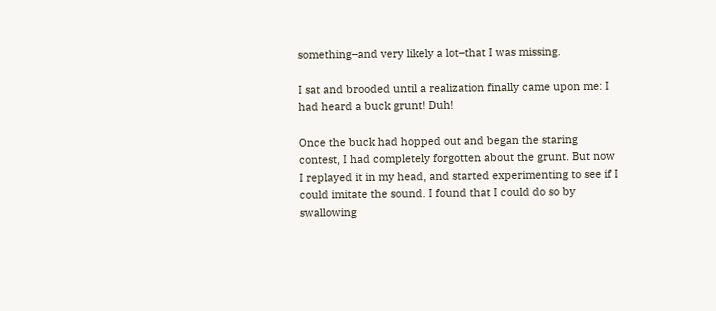something–and very likely a lot–that I was missing.

I sat and brooded until a realization finally came upon me: I had heard a buck grunt! Duh!

Once the buck had hopped out and began the staring contest, I had completely forgotten about the grunt. But now I replayed it in my head, and started experimenting to see if I could imitate the sound. I found that I could do so by swallowing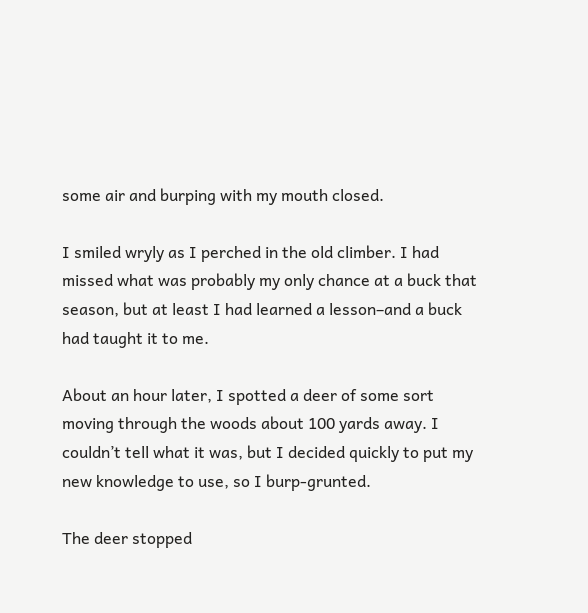some air and burping with my mouth closed.

I smiled wryly as I perched in the old climber. I had missed what was probably my only chance at a buck that season, but at least I had learned a lesson–and a buck had taught it to me.

About an hour later, I spotted a deer of some sort moving through the woods about 100 yards away. I couldn’t tell what it was, but I decided quickly to put my new knowledge to use, so I burp-grunted.

The deer stopped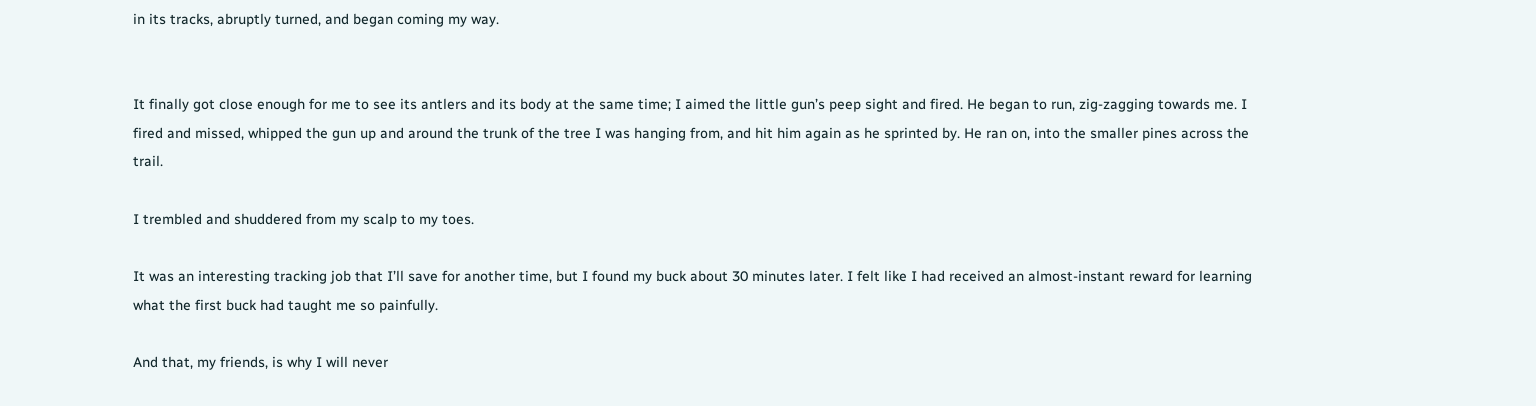in its tracks, abruptly turned, and began coming my way.


It finally got close enough for me to see its antlers and its body at the same time; I aimed the little gun’s peep sight and fired. He began to run, zig-zagging towards me. I fired and missed, whipped the gun up and around the trunk of the tree I was hanging from, and hit him again as he sprinted by. He ran on, into the smaller pines across the trail.

I trembled and shuddered from my scalp to my toes.

It was an interesting tracking job that I’ll save for another time, but I found my buck about 30 minutes later. I felt like I had received an almost-instant reward for learning what the first buck had taught me so painfully.

And that, my friends, is why I will never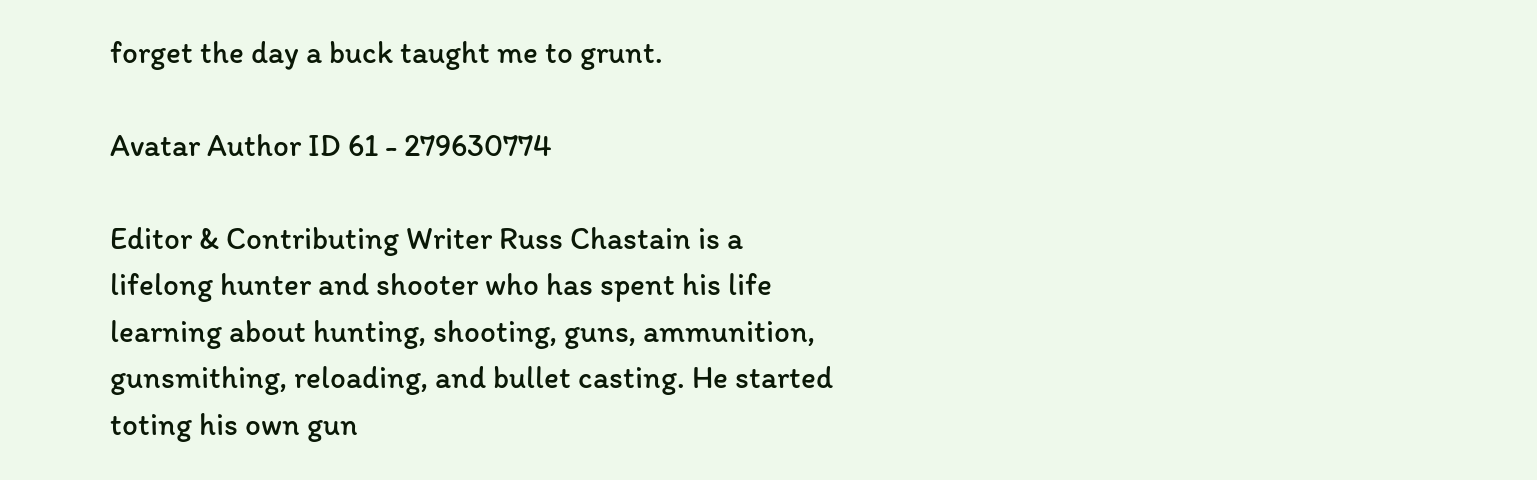forget the day a buck taught me to grunt.

Avatar Author ID 61 - 279630774

Editor & Contributing Writer Russ Chastain is a lifelong hunter and shooter who has spent his life learning about hunting, shooting, guns, ammunition, gunsmithing, reloading, and bullet casting. He started toting his own gun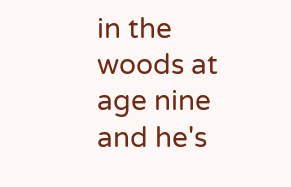in the woods at age nine and he's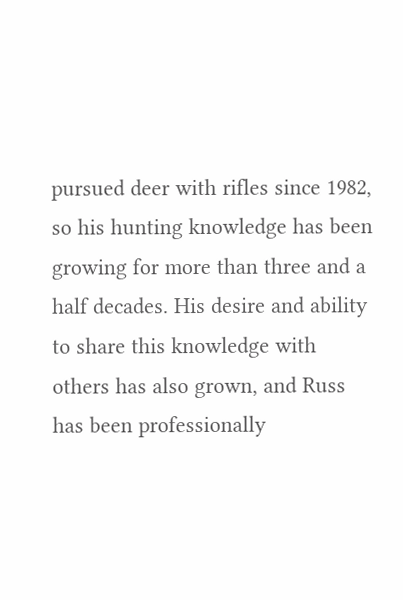pursued deer with rifles since 1982, so his hunting knowledge has been growing for more than three and a half decades. His desire and ability to share this knowledge with others has also grown, and Russ has been professionally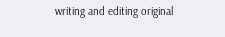writing and editing original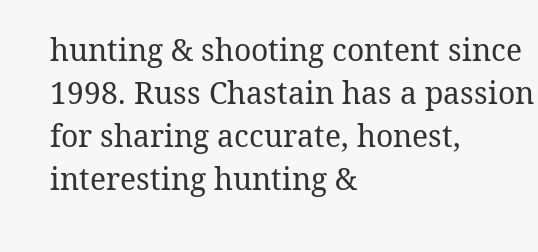hunting & shooting content since 1998. Russ Chastain has a passion for sharing accurate, honest, interesting hunting &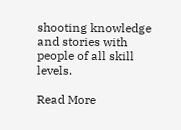shooting knowledge and stories with people of all skill levels.

Read More